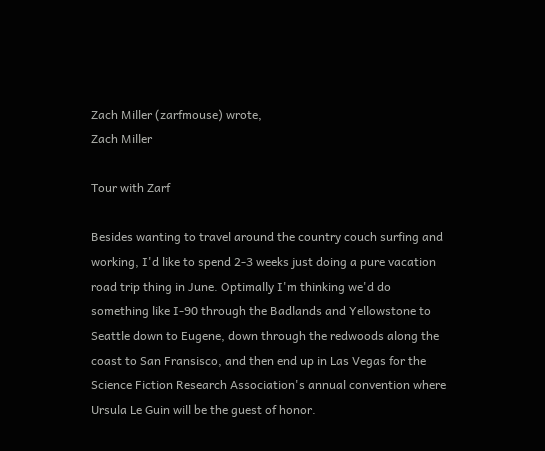Zach Miller (zarfmouse) wrote,
Zach Miller

Tour with Zarf

Besides wanting to travel around the country couch surfing and working, I'd like to spend 2-3 weeks just doing a pure vacation road trip thing in June. Optimally I'm thinking we'd do something like I-90 through the Badlands and Yellowstone to Seattle down to Eugene, down through the redwoods along the coast to San Fransisco, and then end up in Las Vegas for the Science Fiction Research Association's annual convention where Ursula Le Guin will be the guest of honor.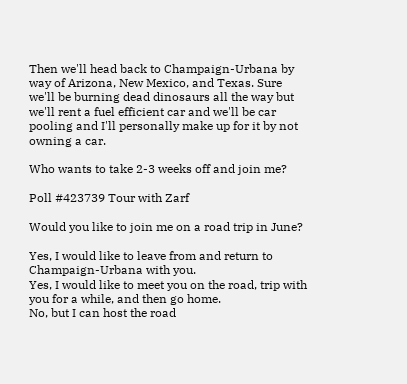Then we'll head back to Champaign-Urbana by way of Arizona, New Mexico, and Texas. Sure we'll be burning dead dinosaurs all the way but we'll rent a fuel efficient car and we'll be car pooling and I'll personally make up for it by not owning a car.

Who wants to take 2-3 weeks off and join me?

Poll #423739 Tour with Zarf

Would you like to join me on a road trip in June?

Yes, I would like to leave from and return to Champaign-Urbana with you.
Yes, I would like to meet you on the road, trip with you for a while, and then go home.
No, but I can host the road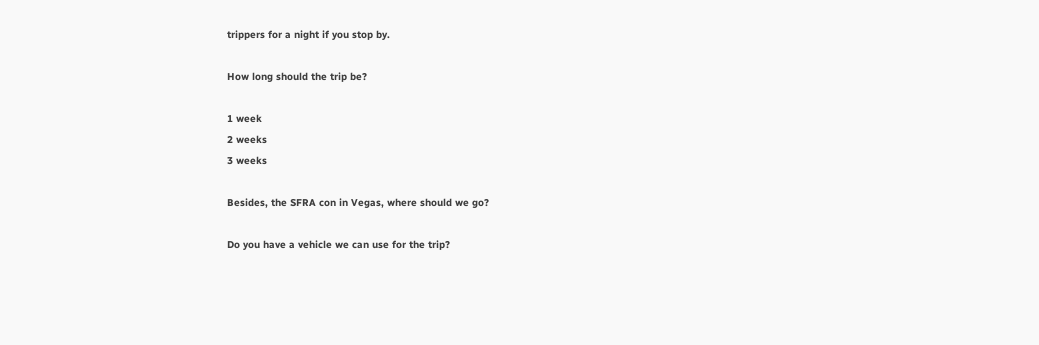trippers for a night if you stop by.

How long should the trip be?

1 week
2 weeks
3 weeks

Besides, the SFRA con in Vegas, where should we go?

Do you have a vehicle we can use for the trip?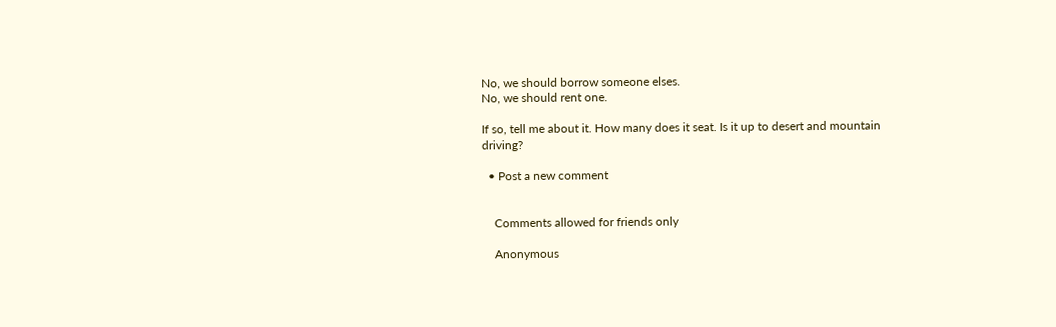No, we should borrow someone elses.
No, we should rent one.

If so, tell me about it. How many does it seat. Is it up to desert and mountain driving?

  • Post a new comment


    Comments allowed for friends only

    Anonymous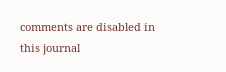comments are disabled in this journal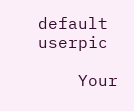default userpic

    Your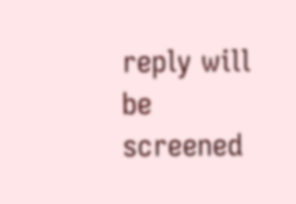reply will be screened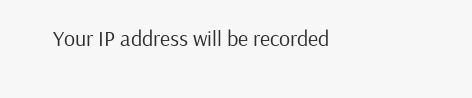Your IP address will be recorded